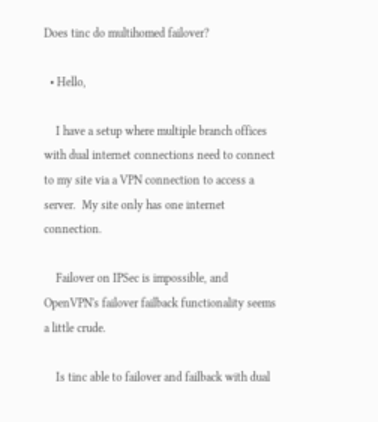Does tinc do multihomed failover?

  • Hello,

    I have a setup where multiple branch offices with dual internet connections need to connect to my site via a VPN connection to access a server.  My site only has one internet connection.

    Failover on IPSec is impossible, and OpenVPN's failover failback functionality seems a little crude.

    Is tinc able to failover and failback with dual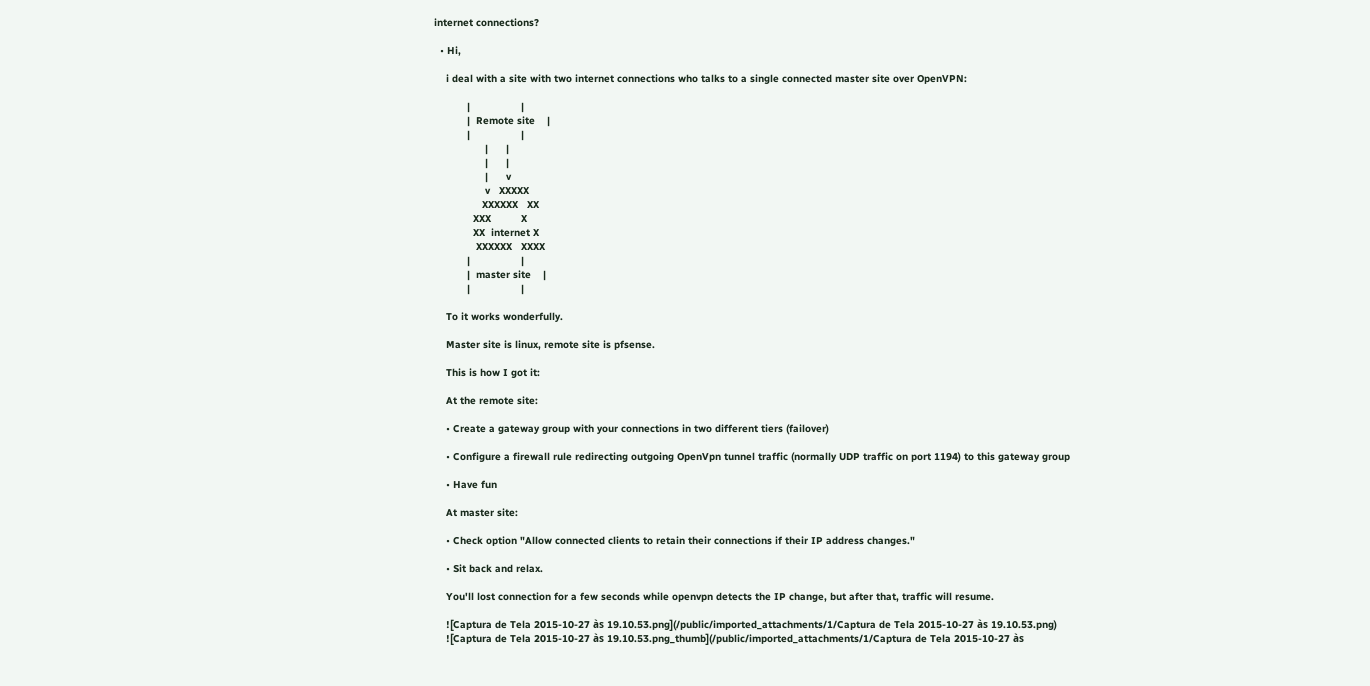internet connections?

  • Hi,

    i deal with a site with two internet connections who talks to a single connected master site over OpenVPN:

           |                 |
           |  Remote site    |
           |                 |
                 |      |
                 |      |
                 |      v
                 v   XXXXX
                XXXXXX   XX
             XXX          X
             XX  internet X
              XXXXXX   XXXX
           |                 |
           |  master site    |
           |                 |

    To it works wonderfully.

    Master site is linux, remote site is pfsense.

    This is how I got it:

    At the remote site:

    • Create a gateway group with your connections in two different tiers (failover)

    • Configure a firewall rule redirecting outgoing OpenVpn tunnel traffic (normally UDP traffic on port 1194) to this gateway group

    • Have fun

    At master site:

    • Check option "Allow connected clients to retain their connections if their IP address changes."

    • Sit back and relax.

    You'll lost connection for a few seconds while openvpn detects the IP change, but after that, traffic will resume.

    ![Captura de Tela 2015-10-27 às 19.10.53.png](/public/imported_attachments/1/Captura de Tela 2015-10-27 às 19.10.53.png)
    ![Captura de Tela 2015-10-27 às 19.10.53.png_thumb](/public/imported_attachments/1/Captura de Tela 2015-10-27 às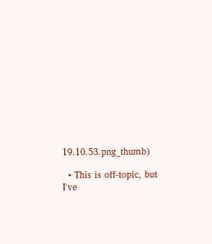19.10.53.png_thumb)

  • This is off-topic, but I've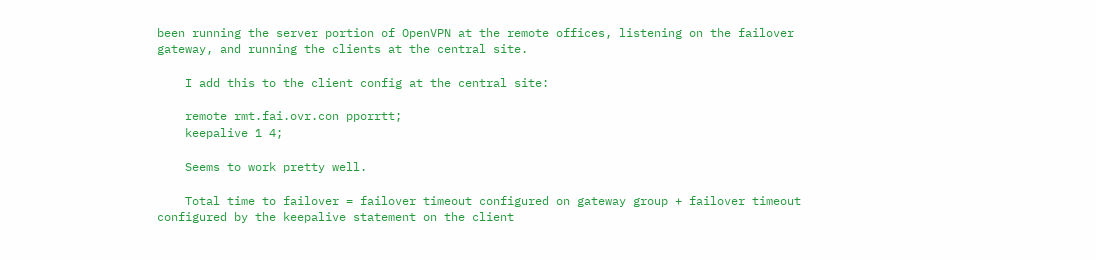been running the server portion of OpenVPN at the remote offices, listening on the failover gateway, and running the clients at the central site.

    I add this to the client config at the central site:

    remote rmt.fai.ovr.con pporrtt;
    keepalive 1 4;

    Seems to work pretty well.

    Total time to failover = failover timeout configured on gateway group + failover timeout configured by the keepalive statement on the client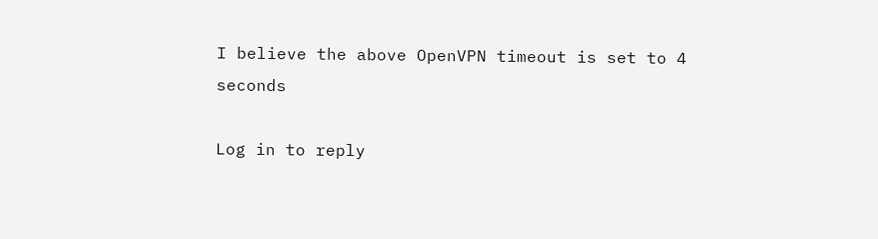I believe the above OpenVPN timeout is set to 4 seconds

Log in to reply